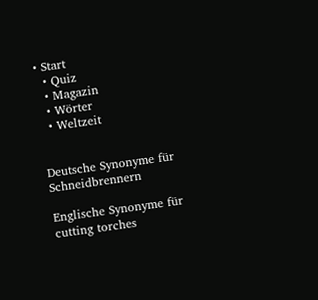• Start
  • Quiz
  • Magazin
  • Wörter
  • Weltzeit


Deutsche Synonyme für Schneidbrennern

Englische Synonyme für cutting torches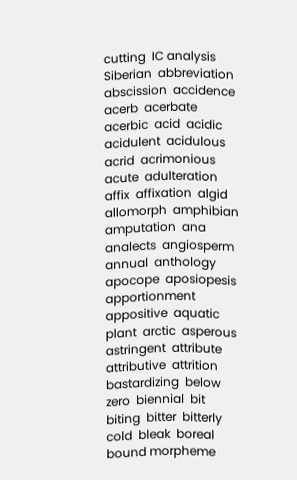cutting  IC analysis  Siberian  abbreviation  abscission  accidence  acerb  acerbate  acerbic  acid  acidic  acidulent  acidulous  acrid  acrimonious  acute  adulteration  affix  affixation  algid  allomorph  amphibian  amputation  ana  analects  angiosperm  annual  anthology  apocope  aposiopesis  apportionment  appositive  aquatic plant  arctic  asperous  astringent  attribute  attributive  attrition  bastardizing  below zero  biennial  bit  biting  bitter  bitterly cold  bleak  boreal  bound morpheme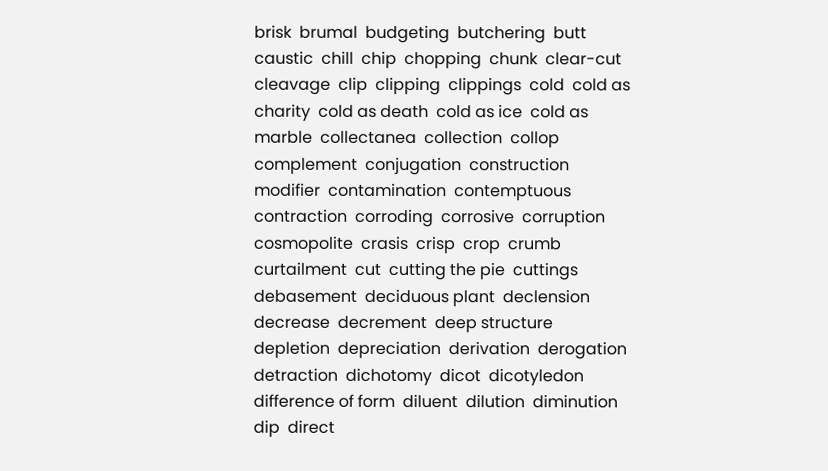brisk  brumal  budgeting  butchering  butt  caustic  chill  chip  chopping  chunk  clear-cut  cleavage  clip  clipping  clippings  cold  cold as charity  cold as death  cold as ice  cold as marble  collectanea  collection  collop  complement  conjugation  construction modifier  contamination  contemptuous  contraction  corroding  corrosive  corruption  cosmopolite  crasis  crisp  crop  crumb  curtailment  cut  cutting the pie  cuttings  debasement  deciduous plant  declension  decrease  decrement  deep structure  depletion  depreciation  derivation  derogation  detraction  dichotomy  dicot  dicotyledon  difference of form  diluent  dilution  diminution  dip  direct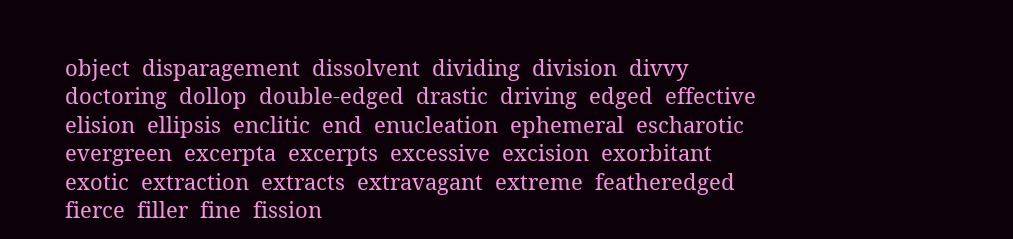object  disparagement  dissolvent  dividing  division  divvy  doctoring  dollop  double-edged  drastic  driving  edged  effective  elision  ellipsis  enclitic  end  enucleation  ephemeral  escharotic  evergreen  excerpta  excerpts  excessive  excision  exorbitant  exotic  extraction  extracts  extravagant  extreme  featheredged  fierce  filler  fine  fission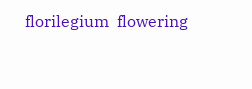florilegium  flowering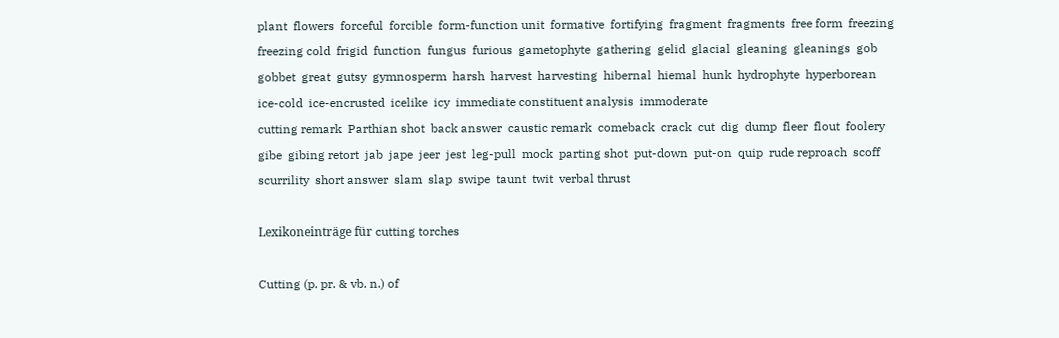plant  flowers  forceful  forcible  form-function unit  formative  fortifying  fragment  fragments  free form  freezing  freezing cold  frigid  function  fungus  furious  gametophyte  gathering  gelid  glacial  gleaning  gleanings  gob  gobbet  great  gutsy  gymnosperm  harsh  harvest  harvesting  hibernal  hiemal  hunk  hydrophyte  hyperborean  ice-cold  ice-encrusted  icelike  icy  immediate constituent analysis  immoderate
cutting remark  Parthian shot  back answer  caustic remark  comeback  crack  cut  dig  dump  fleer  flout  foolery  gibe  gibing retort  jab  jape  jeer  jest  leg-pull  mock  parting shot  put-down  put-on  quip  rude reproach  scoff  scurrility  short answer  slam  slap  swipe  taunt  twit  verbal thrust

Lexikoneinträge für cutting torches

Cutting (p. pr. & vb. n.) of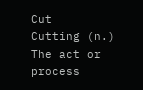Cut
Cutting (n.) The act or process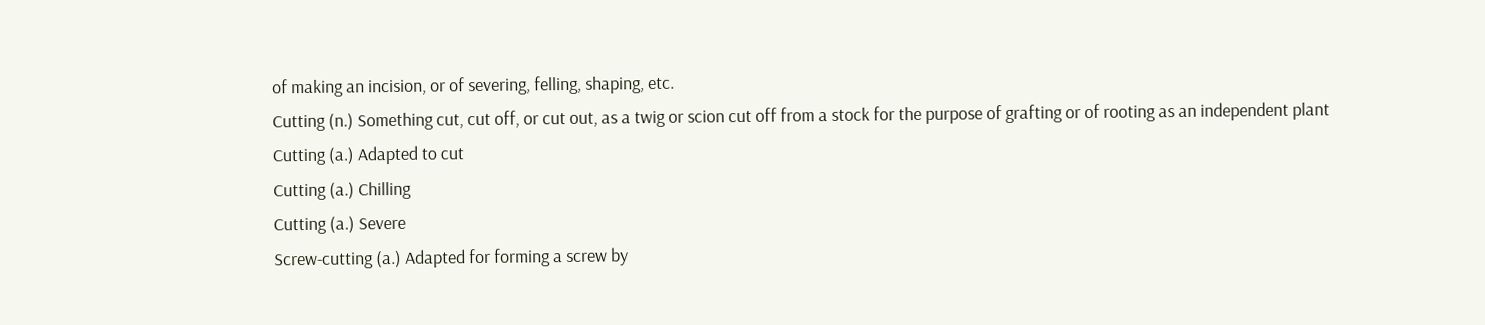of making an incision, or of severing, felling, shaping, etc.
Cutting (n.) Something cut, cut off, or cut out, as a twig or scion cut off from a stock for the purpose of grafting or of rooting as an independent plant
Cutting (a.) Adapted to cut
Cutting (a.) Chilling
Cutting (a.) Severe
Screw-cutting (a.) Adapted for forming a screw by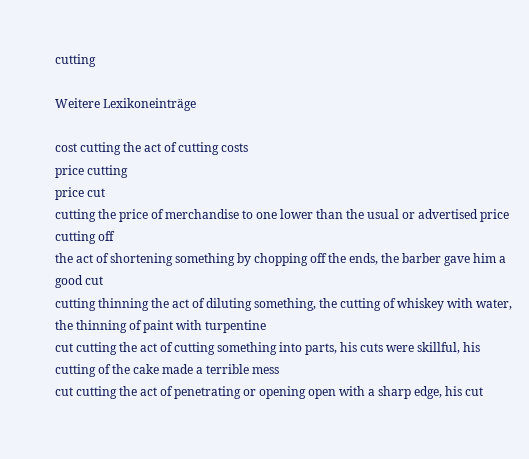cutting

Weitere Lexikoneinträge

cost cutting the act of cutting costs
price cutting
price cut
cutting the price of merchandise to one lower than the usual or advertised price
cutting off
the act of shortening something by chopping off the ends, the barber gave him a good cut
cutting thinning the act of diluting something, the cutting of whiskey with water, the thinning of paint with turpentine
cut cutting the act of cutting something into parts, his cuts were skillful, his cutting of the cake made a terrible mess
cut cutting the act of penetrating or opening open with a sharp edge, his cut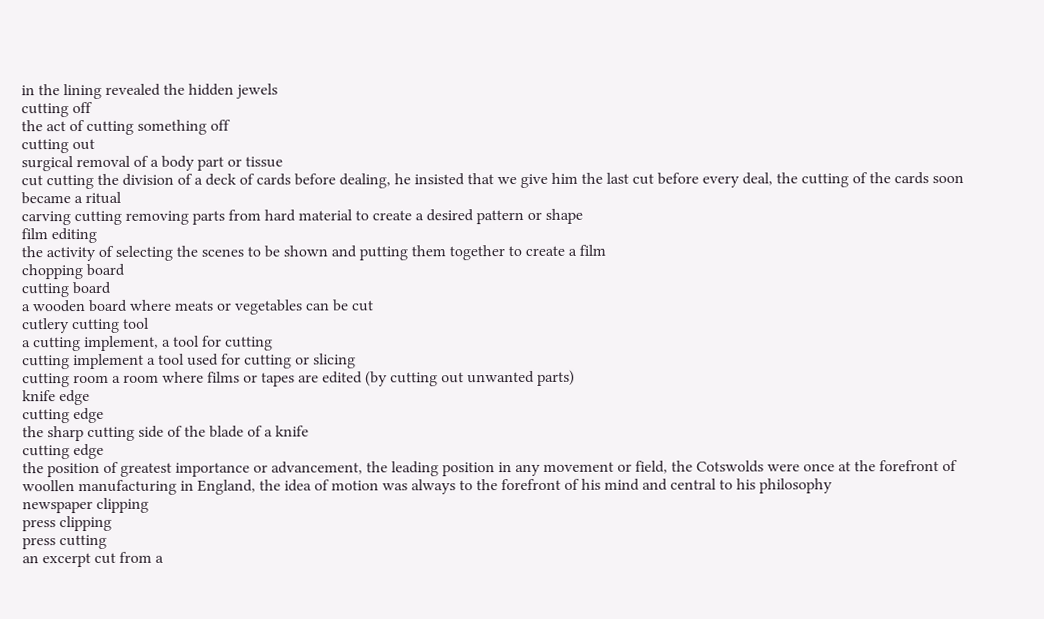in the lining revealed the hidden jewels
cutting off
the act of cutting something off
cutting out
surgical removal of a body part or tissue
cut cutting the division of a deck of cards before dealing, he insisted that we give him the last cut before every deal, the cutting of the cards soon became a ritual
carving cutting removing parts from hard material to create a desired pattern or shape
film editing
the activity of selecting the scenes to be shown and putting them together to create a film
chopping board
cutting board
a wooden board where meats or vegetables can be cut
cutlery cutting tool
a cutting implement, a tool for cutting
cutting implement a tool used for cutting or slicing
cutting room a room where films or tapes are edited (by cutting out unwanted parts)
knife edge
cutting edge
the sharp cutting side of the blade of a knife
cutting edge
the position of greatest importance or advancement, the leading position in any movement or field, the Cotswolds were once at the forefront of woollen manufacturing in England, the idea of motion was always to the forefront of his mind and central to his philosophy
newspaper clipping
press clipping
press cutting
an excerpt cut from a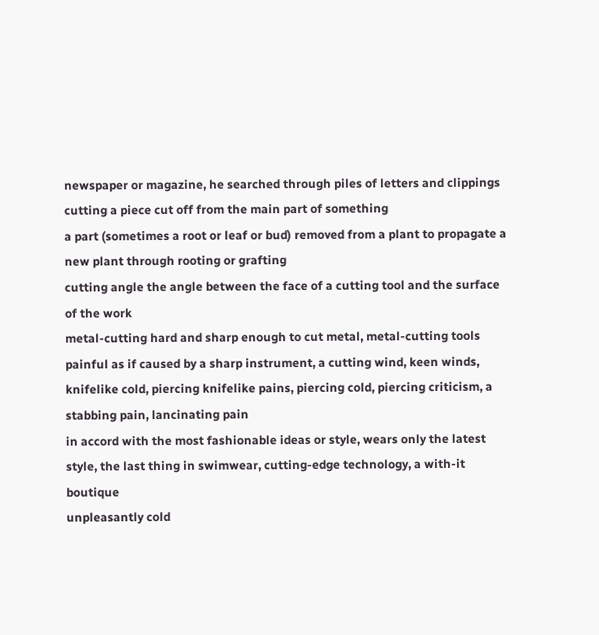newspaper or magazine, he searched through piles of letters and clippings
cutting a piece cut off from the main part of something
a part (sometimes a root or leaf or bud) removed from a plant to propagate a new plant through rooting or grafting
cutting angle the angle between the face of a cutting tool and the surface of the work
metal-cutting hard and sharp enough to cut metal, metal-cutting tools
painful as if caused by a sharp instrument, a cutting wind, keen winds, knifelike cold, piercing knifelike pains, piercing cold, piercing criticism, a stabbing pain, lancinating pain
in accord with the most fashionable ideas or style, wears only the latest style, the last thing in swimwear, cutting-edge technology, a with-it boutique
unpleasantly cold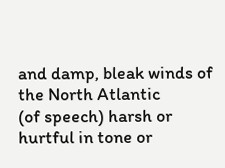and damp, bleak winds of the North Atlantic
(of speech) harsh or hurtful in tone or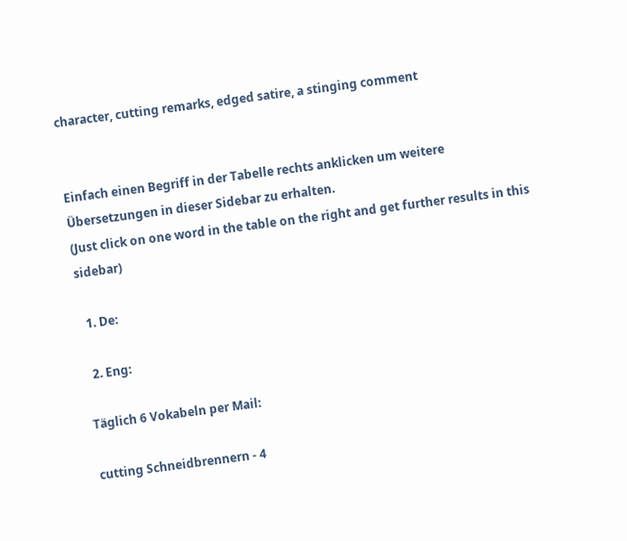character, cutting remarks, edged satire, a stinging comment


Einfach einen Begriff in der Tabelle rechts anklicken um weitere Übersetzungen in dieser Sidebar zu erhalten.
(Just click on one word in the table on the right and get further results in this sidebar)

  1. De:

  2. Eng:

Täglich 6 Vokabeln per Mail:

cutting Schneidbrennern - 4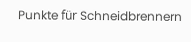Punkte für Schneidbrennern